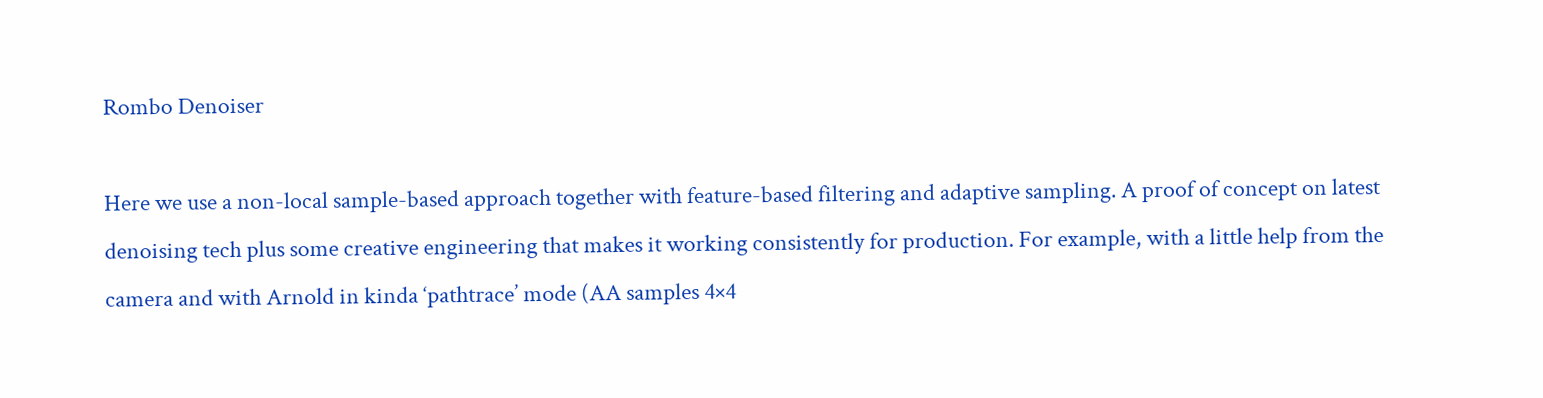Rombo Denoiser

Here we use a non-local sample-based approach together with feature-based filtering and adaptive sampling. A proof of concept on latest denoising tech plus some creative engineering that makes it working consistently for production. For example, with a little help from the camera and with Arnold in kinda ‘pathtrace’ mode (AA samples 4×4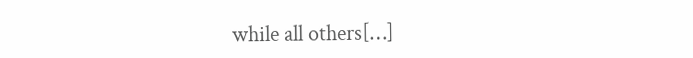while all others[…]